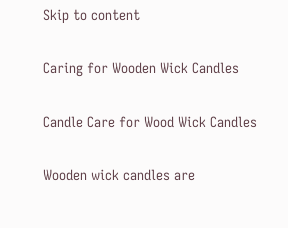Skip to content

Caring for Wooden Wick Candles

Candle Care for Wood Wick Candles

Wooden wick candles are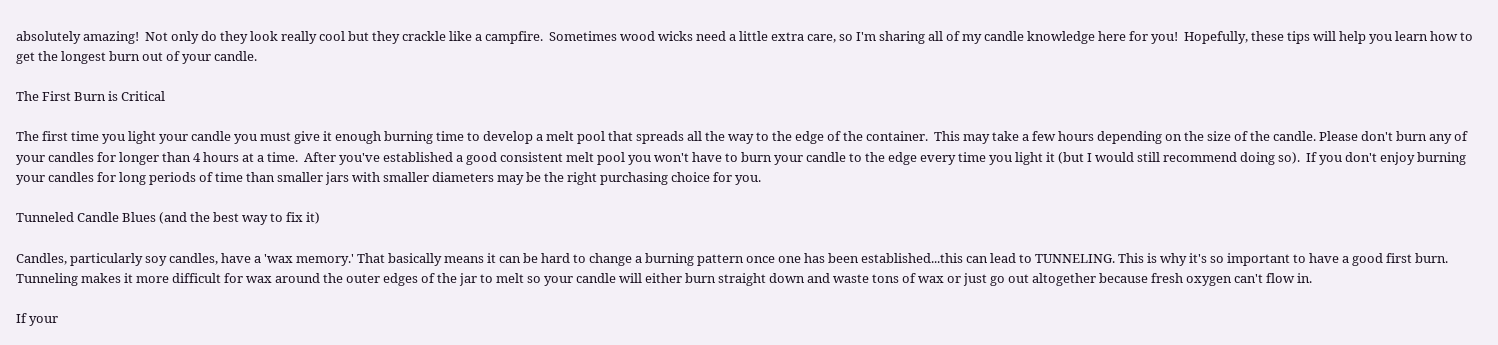absolutely amazing!  Not only do they look really cool but they crackle like a campfire.  Sometimes wood wicks need a little extra care, so I'm sharing all of my candle knowledge here for you!  Hopefully, these tips will help you learn how to get the longest burn out of your candle.

The First Burn is Critical

The first time you light your candle you must give it enough burning time to develop a melt pool that spreads all the way to the edge of the container.  This may take a few hours depending on the size of the candle. Please don't burn any of your candles for longer than 4 hours at a time.  After you've established a good consistent melt pool you won't have to burn your candle to the edge every time you light it (but I would still recommend doing so).  If you don't enjoy burning your candles for long periods of time than smaller jars with smaller diameters may be the right purchasing choice for you.

Tunneled Candle Blues (and the best way to fix it)

Candles, particularly soy candles, have a 'wax memory.' That basically means it can be hard to change a burning pattern once one has been established...this can lead to TUNNELING. This is why it's so important to have a good first burn. Tunneling makes it more difficult for wax around the outer edges of the jar to melt so your candle will either burn straight down and waste tons of wax or just go out altogether because fresh oxygen can't flow in.

If your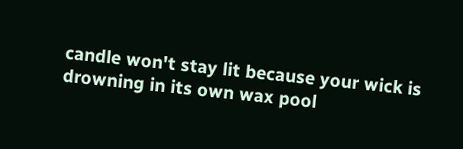candle won't stay lit because your wick is drowning in its own wax pool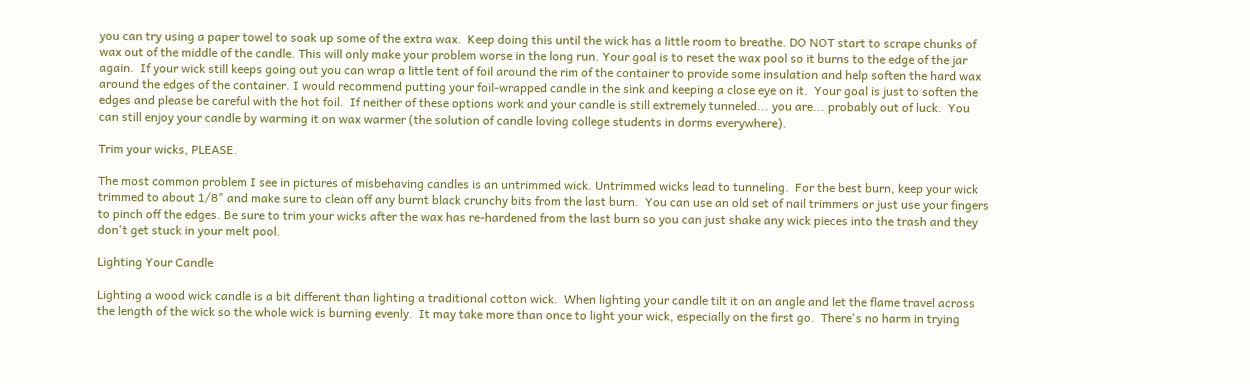you can try using a paper towel to soak up some of the extra wax.  Keep doing this until the wick has a little room to breathe. DO NOT start to scrape chunks of wax out of the middle of the candle. This will only make your problem worse in the long run. Your goal is to reset the wax pool so it burns to the edge of the jar again.  If your wick still keeps going out you can wrap a little tent of foil around the rim of the container to provide some insulation and help soften the hard wax around the edges of the container. I would recommend putting your foil-wrapped candle in the sink and keeping a close eye on it.  Your goal is just to soften the edges and please be careful with the hot foil.  If neither of these options work and your candle is still extremely tunneled... you are... probably out of luck.  You can still enjoy your candle by warming it on wax warmer (the solution of candle loving college students in dorms everywhere).

Trim your wicks, PLEASE.

The most common problem I see in pictures of misbehaving candles is an untrimmed wick. Untrimmed wicks lead to tunneling.  For the best burn, keep your wick trimmed to about 1/8" and make sure to clean off any burnt black crunchy bits from the last burn.  You can use an old set of nail trimmers or just use your fingers to pinch off the edges. Be sure to trim your wicks after the wax has re-hardened from the last burn so you can just shake any wick pieces into the trash and they don't get stuck in your melt pool.

Lighting Your Candle

Lighting a wood wick candle is a bit different than lighting a traditional cotton wick.  When lighting your candle tilt it on an angle and let the flame travel across the length of the wick so the whole wick is burning evenly.  It may take more than once to light your wick, especially on the first go.  There's no harm in trying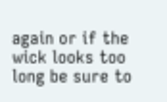again or if the wick looks too long be sure to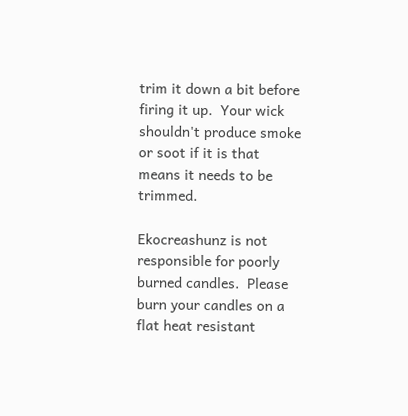trim it down a bit before firing it up.  Your wick shouldn't produce smoke or soot if it is that means it needs to be trimmed.

Ekocreashunz is not responsible for poorly burned candles.  Please burn your candles on a flat heat resistant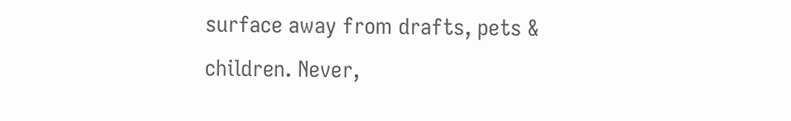surface away from drafts, pets & children. Never,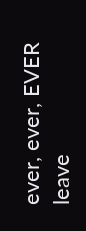ever, ever, EVER leave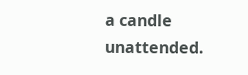a candle unattended.